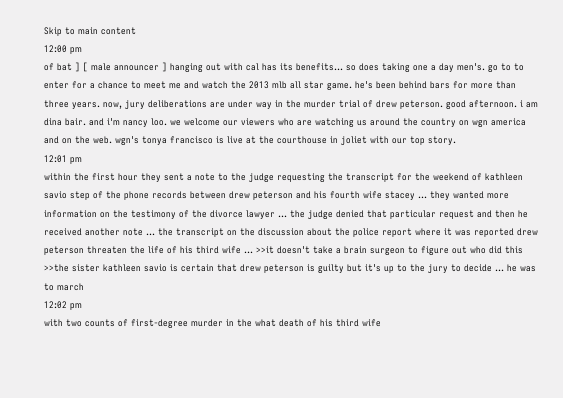Skip to main content
12:00 pm
of bat ] [ male announcer ] hanging out with cal has its benefits... so does taking one a day men's. go to to enter for a chance to meet me and watch the 2013 mlb all star game. he's been behind bars for more than three years. now, jury deliberations are under way in the murder trial of drew peterson. good afternoon. i am dina bair. and i'm nancy loo. we welcome our viewers who are watching us around the country on wgn america and on the web. wgn's tonya francisco is live at the courthouse in joliet with our top story.
12:01 pm
within the first hour they sent a note to the judge requesting the transcript for the weekend of kathleen savio step of the phone records between drew peterson and his fourth wife stacey ... they wanted more information on the testimony of the divorce lawyer ... the judge denied that particular request and then he received another note ... the transcript on the discussion about the police report where it was reported drew peterson threaten the life of his third wife ... >>it doesn't take a brain surgeon to figure out who did this >>the sister kathleen savio is certain that drew peterson is guilty but it's up to the jury to decide ... he was to march
12:02 pm
with two counts of first-degree murder in the what death of his third wife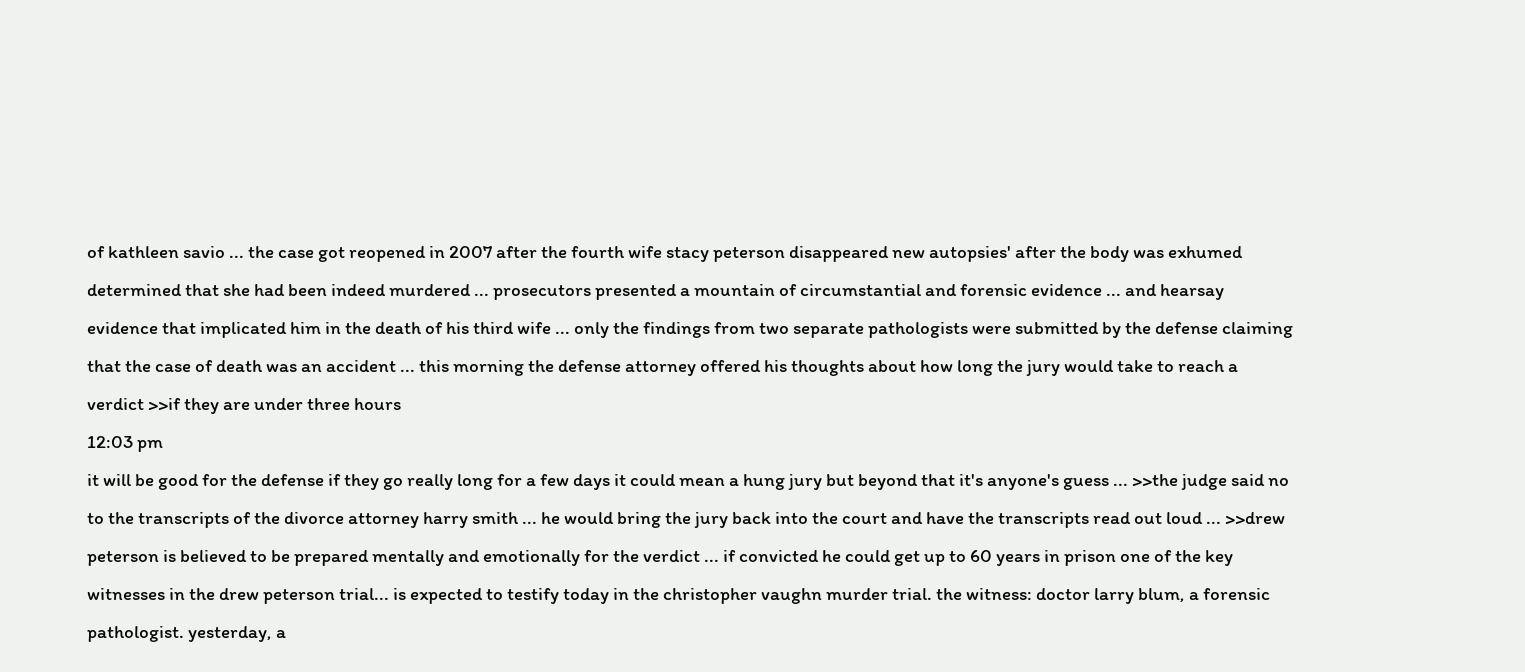of kathleen savio ... the case got reopened in 2007 after the fourth wife stacy peterson disappeared new autopsies' after the body was exhumed determined that she had been indeed murdered ... prosecutors presented a mountain of circumstantial and forensic evidence ... and hearsay evidence that implicated him in the death of his third wife ... only the findings from two separate pathologists were submitted by the defense claiming that the case of death was an accident ... this morning the defense attorney offered his thoughts about how long the jury would take to reach a verdict >>if they are under three hours
12:03 pm
it will be good for the defense if they go really long for a few days it could mean a hung jury but beyond that it's anyone's guess ... >>the judge said no to the transcripts of the divorce attorney harry smith ... he would bring the jury back into the court and have the transcripts read out loud ... >>drew peterson is believed to be prepared mentally and emotionally for the verdict ... if convicted he could get up to 60 years in prison one of the key witnesses in the drew peterson trial... is expected to testify today in the christopher vaughn murder trial. the witness: doctor larry blum, a forensic pathologist. yesterday, a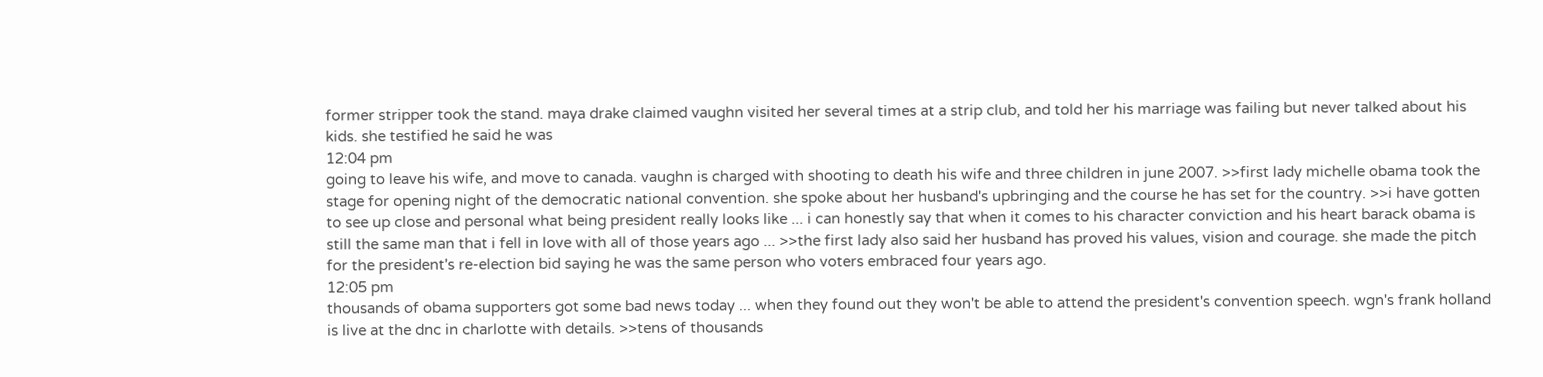former stripper took the stand. maya drake claimed vaughn visited her several times at a strip club, and told her his marriage was failing but never talked about his kids. she testified he said he was
12:04 pm
going to leave his wife, and move to canada. vaughn is charged with shooting to death his wife and three children in june 2007. >>first lady michelle obama took the stage for opening night of the democratic national convention. she spoke about her husband's upbringing and the course he has set for the country. >>i have gotten to see up close and personal what being president really looks like ... i can honestly say that when it comes to his character conviction and his heart barack obama is still the same man that i fell in love with all of those years ago ... >>the first lady also said her husband has proved his values, vision and courage. she made the pitch for the president's re-election bid saying he was the same person who voters embraced four years ago.
12:05 pm
thousands of obama supporters got some bad news today ... when they found out they won't be able to attend the president's convention speech. wgn's frank holland is live at the dnc in charlotte with details. >>tens of thousands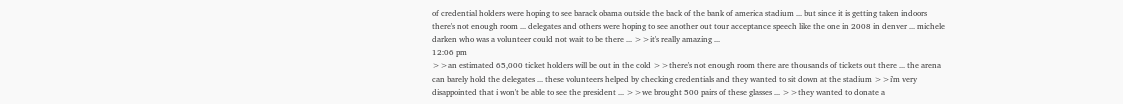of credential holders were hoping to see barack obama outside the back of the bank of america stadium ... but since it is getting taken indoors there's not enough room ... delegates and others were hoping to see another out tour acceptance speech like the one in 2008 in denver ... michele darken who was a volunteer could not wait to be there ... >>it's really amazing ...
12:06 pm
>>an estimated 65,000 ticket holders will be out in the cold >>there's not enough room there are thousands of tickets out there ... the arena can barely hold the delegates ... these volunteers helped by checking credentials and they wanted to sit down at the stadium >>i'm very disappointed that i won't be able to see the president ... >>we brought 500 pairs of these glasses ... >>they wanted to donate a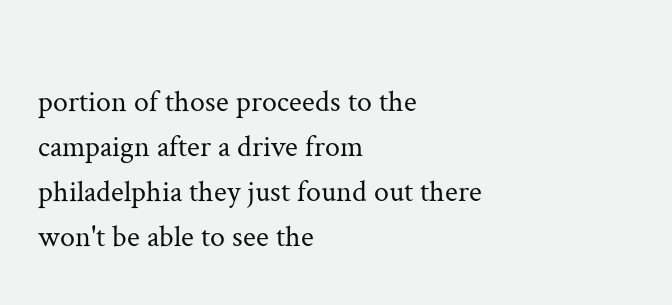portion of those proceeds to the campaign after a drive from philadelphia they just found out there won't be able to see the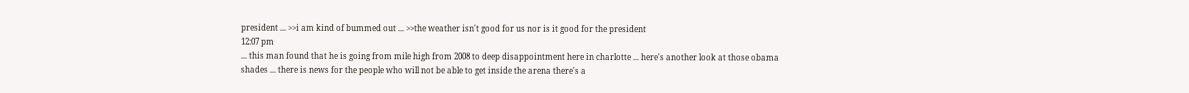president ... >>i am kind of bummed out ... >>the weather isn't good for us nor is it good for the president
12:07 pm
... this man found that he is going from mile high from 2008 to deep disappointment here in charlotte ... here's another look at those obama shades ... there is news for the people who will not be able to get inside the arena there's a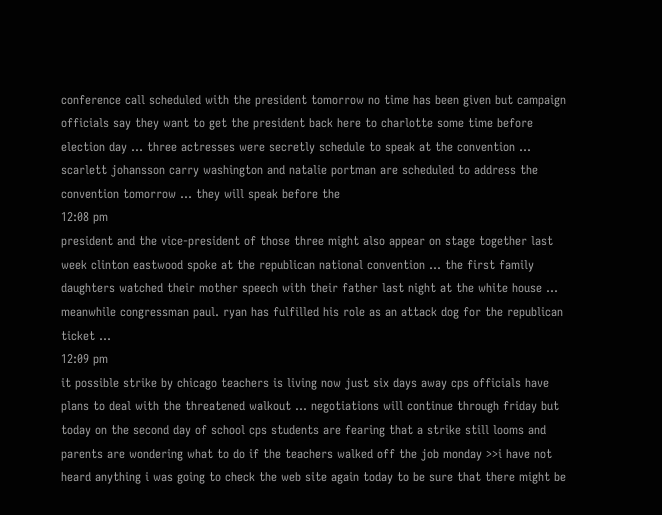conference call scheduled with the president tomorrow no time has been given but campaign officials say they want to get the president back here to charlotte some time before election day ... three actresses were secretly schedule to speak at the convention ... scarlett johansson carry washington and natalie portman are scheduled to address the convention tomorrow ... they will speak before the
12:08 pm
president and the vice-president of those three might also appear on stage together last week clinton eastwood spoke at the republican national convention ... the first family daughters watched their mother speech with their father last night at the white house ... meanwhile congressman paul. ryan has fulfilled his role as an attack dog for the republican ticket ...
12:09 pm
it possible strike by chicago teachers is living now just six days away cps officials have plans to deal with the threatened walkout ... negotiations will continue through friday but today on the second day of school cps students are fearing that a strike still looms and parents are wondering what to do if the teachers walked off the job monday >>i have not heard anything i was going to check the web site again today to be sure that there might be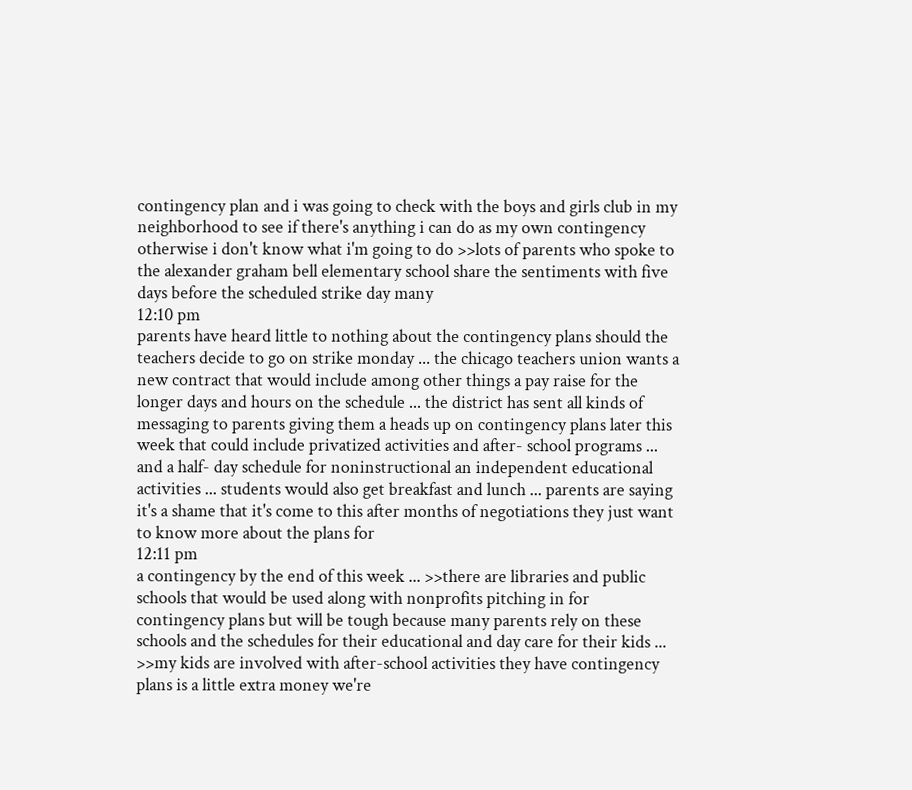contingency plan and i was going to check with the boys and girls club in my neighborhood to see if there's anything i can do as my own contingency otherwise i don't know what i'm going to do >>lots of parents who spoke to the alexander graham bell elementary school share the sentiments with five days before the scheduled strike day many
12:10 pm
parents have heard little to nothing about the contingency plans should the teachers decide to go on strike monday ... the chicago teachers union wants a new contract that would include among other things a pay raise for the longer days and hours on the schedule ... the district has sent all kinds of messaging to parents giving them a heads up on contingency plans later this week that could include privatized activities and after- school programs ... and a half- day schedule for noninstructional an independent educational activities ... students would also get breakfast and lunch ... parents are saying it's a shame that it's come to this after months of negotiations they just want to know more about the plans for
12:11 pm
a contingency by the end of this week ... >>there are libraries and public schools that would be used along with nonprofits pitching in for contingency plans but will be tough because many parents rely on these schools and the schedules for their educational and day care for their kids ... >>my kids are involved with after-school activities they have contingency plans is a little extra money we're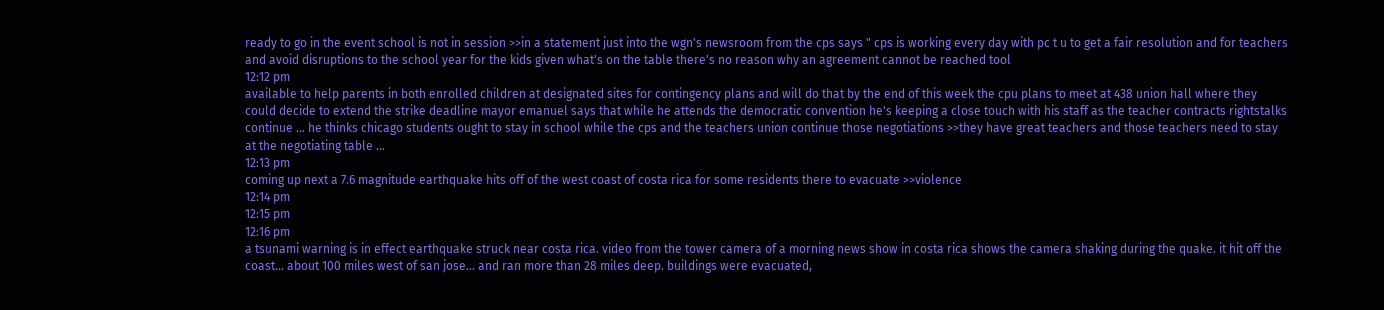ready to go in the event school is not in session >>in a statement just into the wgn's newsroom from the cps says " cps is working every day with pc t u to get a fair resolution and for teachers and avoid disruptions to the school year for the kids given what's on the table there's no reason why an agreement cannot be reached tool
12:12 pm
available to help parents in both enrolled children at designated sites for contingency plans and will do that by the end of this week the cpu plans to meet at 438 union hall where they could decide to extend the strike deadline mayor emanuel says that while he attends the democratic convention he's keeping a close touch with his staff as the teacher contracts rightstalks continue ... he thinks chicago students ought to stay in school while the cps and the teachers union continue those negotiations >>they have great teachers and those teachers need to stay at the negotiating table ...
12:13 pm
coming up next a 7.6 magnitude earthquake hits off of the west coast of costa rica for some residents there to evacuate >>violence
12:14 pm
12:15 pm
12:16 pm
a tsunami warning is in effect earthquake struck near costa rica. video from the tower camera of a morning news show in costa rica shows the camera shaking during the quake. it hit off the coast... about 100 miles west of san jose... and ran more than 28 miles deep. buildings were evacuated,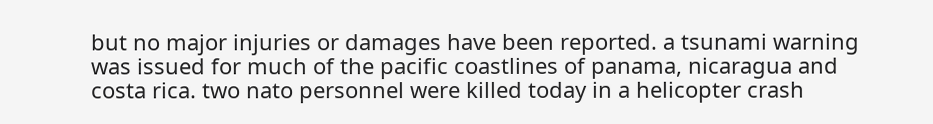but no major injuries or damages have been reported. a tsunami warning was issued for much of the pacific coastlines of panama, nicaragua and costa rica. two nato personnel were killed today in a helicopter crash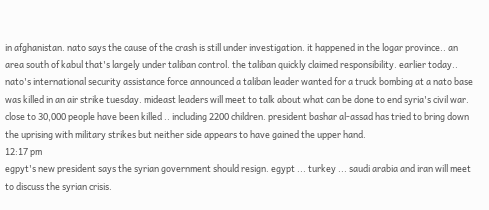in afghanistan. nato says the cause of the crash is still under investigation. it happened in the logar province.. an area south of kabul that's largely under taliban control. the taliban quickly claimed responsibility. earlier today.. nato's international security assistance force announced a taliban leader wanted for a truck bombing at a nato base was killed in an air strike tuesday. mideast leaders will meet to talk about what can be done to end syria's civil war. close to 30,000 people have been killed .. including 2200 children. president bashar al-assad has tried to bring down the uprising with military strikes but neither side appears to have gained the upper hand.
12:17 pm
egpyt's new president says the syrian government should resign. egypt ... turkey ... saudi arabia and iran will meet to discuss the syrian crisis.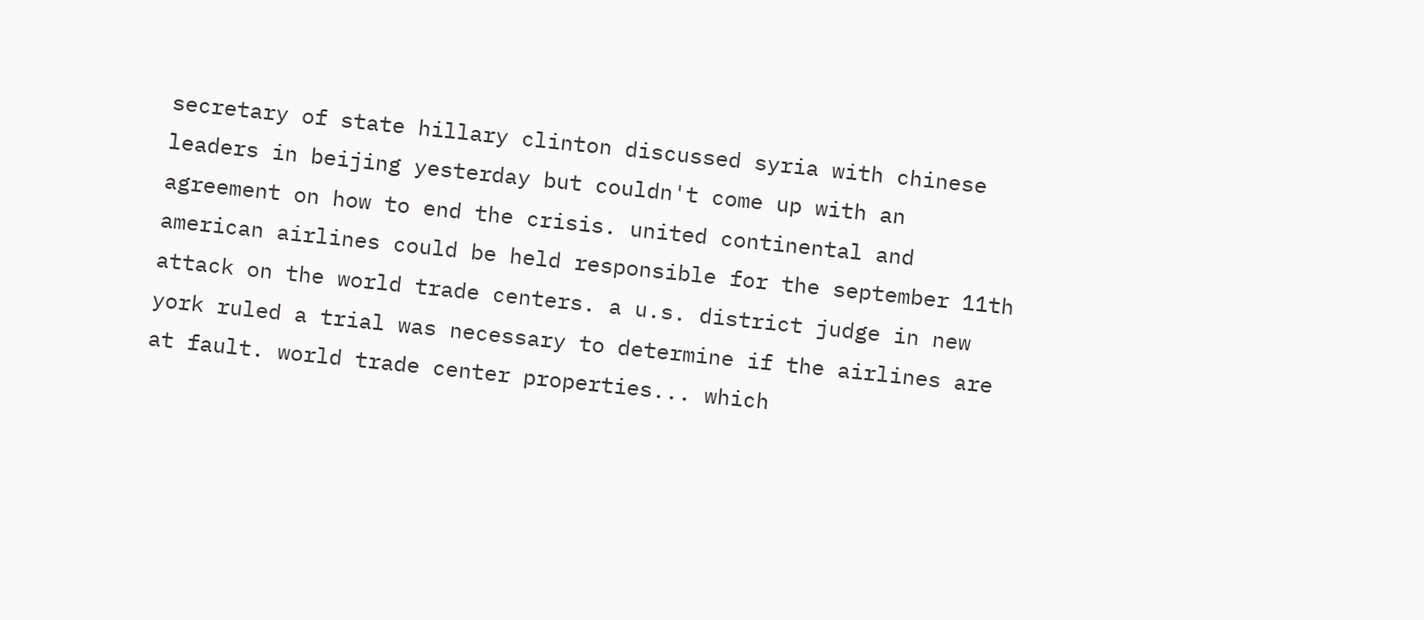secretary of state hillary clinton discussed syria with chinese leaders in beijing yesterday but couldn't come up with an agreement on how to end the crisis. united continental and american airlines could be held responsible for the september 11th attack on the world trade centers. a u.s. district judge in new york ruled a trial was necessary to determine if the airlines are at fault. world trade center properties... which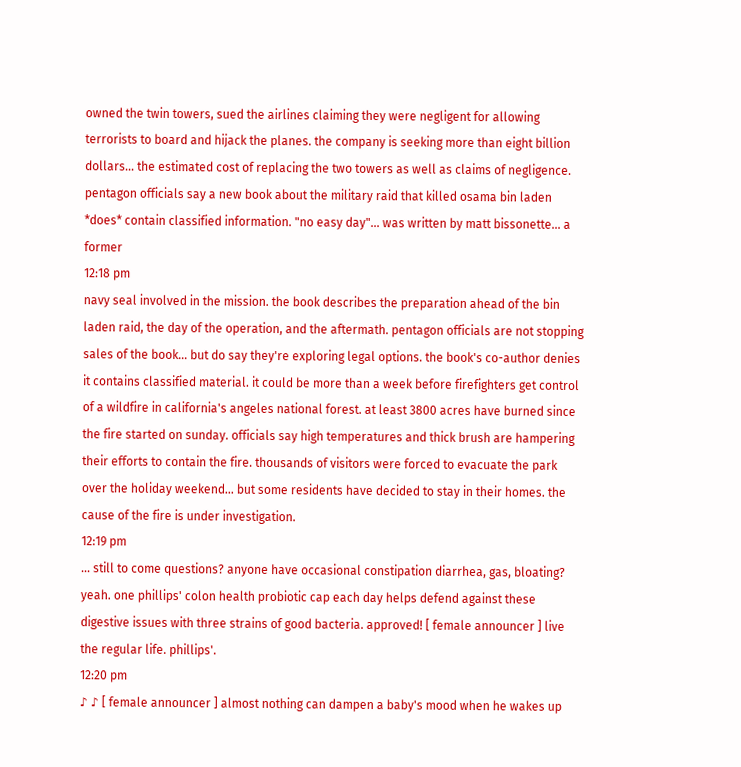owned the twin towers, sued the airlines claiming they were negligent for allowing terrorists to board and hijack the planes. the company is seeking more than eight billion dollars... the estimated cost of replacing the two towers as well as claims of negligence. pentagon officials say a new book about the military raid that killed osama bin laden *does* contain classified information. "no easy day"... was written by matt bissonette... a former
12:18 pm
navy seal involved in the mission. the book describes the preparation ahead of the bin laden raid, the day of the operation, and the aftermath. pentagon officials are not stopping sales of the book... but do say they're exploring legal options. the book's co-author denies it contains classified material. it could be more than a week before firefighters get control of a wildfire in california's angeles national forest. at least 3800 acres have burned since the fire started on sunday. officials say high temperatures and thick brush are hampering their efforts to contain the fire. thousands of visitors were forced to evacuate the park over the holiday weekend... but some residents have decided to stay in their homes. the cause of the fire is under investigation.
12:19 pm
... still to come questions? anyone have occasional constipation diarrhea, gas, bloating? yeah. one phillips' colon health probiotic cap each day helps defend against these digestive issues with three strains of good bacteria. approved! [ female announcer ] live the regular life. phillips'.
12:20 pm
♪ ♪ [ female announcer ] almost nothing can dampen a baby's mood when he wakes up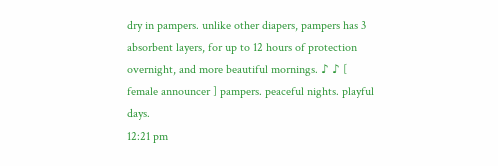dry in pampers. unlike other diapers, pampers has 3 absorbent layers, for up to 12 hours of protection overnight, and more beautiful mornings. ♪ ♪ [ female announcer ] pampers. peaceful nights. playful days.
12:21 pm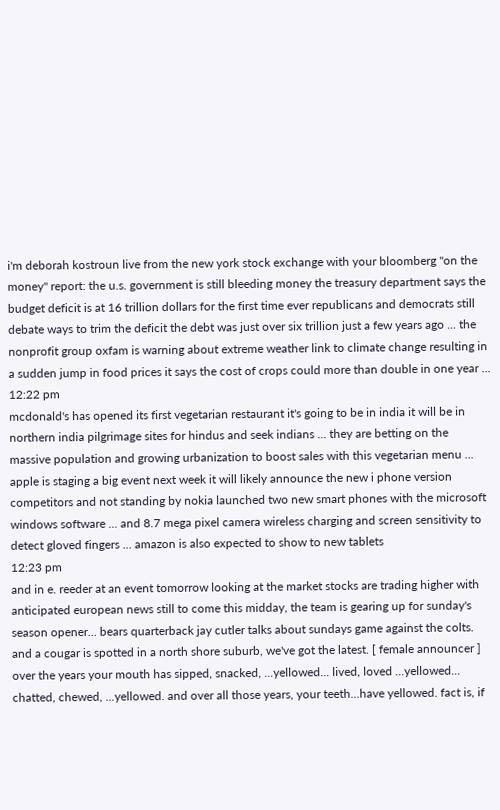i'm deborah kostroun live from the new york stock exchange with your bloomberg "on the money" report: the u.s. government is still bleeding money the treasury department says the budget deficit is at 16 trillion dollars for the first time ever republicans and democrats still debate ways to trim the deficit the debt was just over six trillion just a few years ago ... the nonprofit group oxfam is warning about extreme weather link to climate change resulting in a sudden jump in food prices it says the cost of crops could more than double in one year ...
12:22 pm
mcdonald's has opened its first vegetarian restaurant it's going to be in india it will be in northern india pilgrimage sites for hindus and seek indians ... they are betting on the massive population and growing urbanization to boost sales with this vegetarian menu ... apple is staging a big event next week it will likely announce the new i phone version competitors and not standing by nokia launched two new smart phones with the microsoft windows software ... and 8.7 mega pixel camera wireless charging and screen sensitivity to detect gloved fingers ... amazon is also expected to show to new tablets
12:23 pm
and in e. reeder at an event tomorrow looking at the market stocks are trading higher with anticipated european news still to come this midday, the team is gearing up for sunday's season opener... bears quarterback jay cutler talks about sundays game against the colts. and a cougar is spotted in a north shore suburb, we've got the latest. [ female announcer ] over the years your mouth has sipped, snacked, ...yellowed... lived, loved ...yellowed... chatted, chewed, ...yellowed. and over all those years, your teeth...have yellowed. fact is, if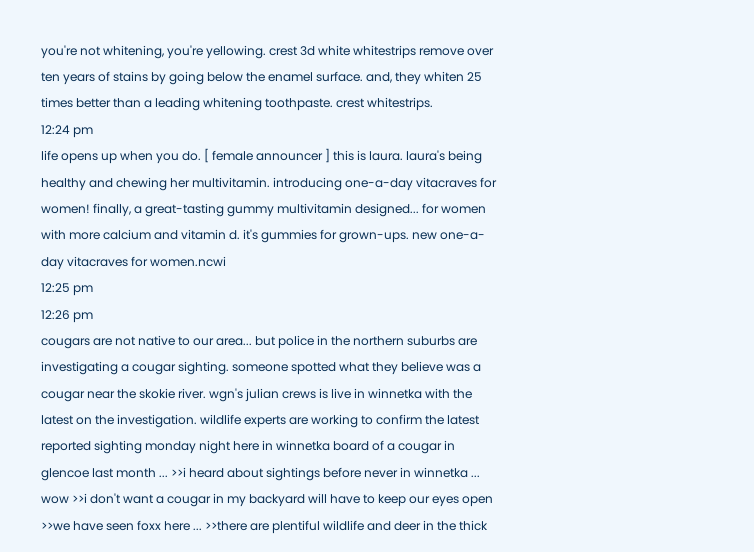you're not whitening, you're yellowing. crest 3d white whitestrips remove over ten years of stains by going below the enamel surface. and, they whiten 25 times better than a leading whitening toothpaste. crest whitestrips.
12:24 pm
life opens up when you do. [ female announcer ] this is laura. laura's being healthy and chewing her multivitamin. introducing one-a-day vitacraves for women! finally, a great-tasting gummy multivitamin designed... for women with more calcium and vitamin d. it's gummies for grown-ups. new one-a-day vitacraves for women.ncwi
12:25 pm
12:26 pm
cougars are not native to our area... but police in the northern suburbs are investigating a cougar sighting. someone spotted what they believe was a cougar near the skokie river. wgn's julian crews is live in winnetka with the latest on the investigation. wildlife experts are working to confirm the latest reported sighting monday night here in winnetka board of a cougar in glencoe last month ... >>i heard about sightings before never in winnetka ... wow >>i don't want a cougar in my backyard will have to keep our eyes open >>we have seen foxx here ... >>there are plentiful wildlife and deer in the thick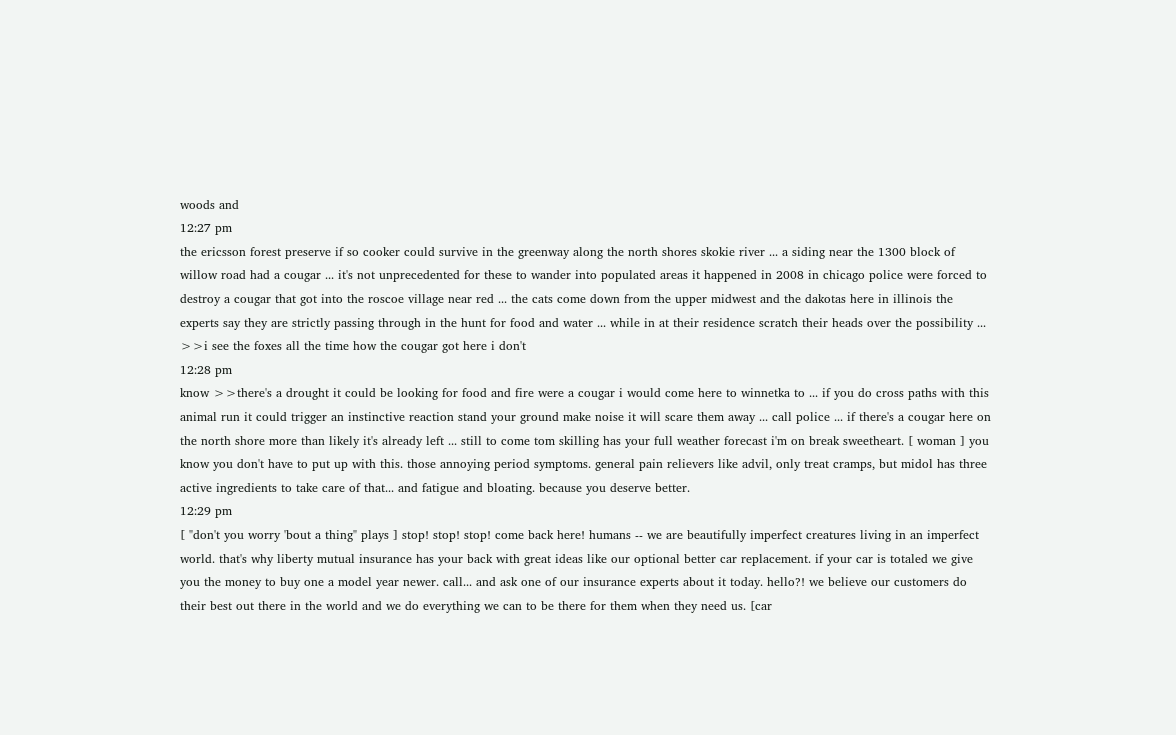woods and
12:27 pm
the ericsson forest preserve if so cooker could survive in the greenway along the north shores skokie river ... a siding near the 1300 block of willow road had a cougar ... it's not unprecedented for these to wander into populated areas it happened in 2008 in chicago police were forced to destroy a cougar that got into the roscoe village near red ... the cats come down from the upper midwest and the dakotas here in illinois the experts say they are strictly passing through in the hunt for food and water ... while in at their residence scratch their heads over the possibility ... >>i see the foxes all the time how the cougar got here i don't
12:28 pm
know >>there's a drought it could be looking for food and fire were a cougar i would come here to winnetka to ... if you do cross paths with this animal run it could trigger an instinctive reaction stand your ground make noise it will scare them away ... call police ... if there's a cougar here on the north shore more than likely it's already left ... still to come tom skilling has your full weather forecast i'm on break sweetheart. [ woman ] you know you don't have to put up with this. those annoying period symptoms. general pain relievers like advil, only treat cramps, but midol has three active ingredients to take care of that... and fatigue and bloating. because you deserve better.
12:29 pm
[ "don't you worry 'bout a thing" plays ] stop! stop! stop! come back here! humans -- we are beautifully imperfect creatures living in an imperfect world. that's why liberty mutual insurance has your back with great ideas like our optional better car replacement. if your car is totaled we give you the money to buy one a model year newer. call... and ask one of our insurance experts about it today. hello?! we believe our customers do their best out there in the world and we do everything we can to be there for them when they need us. [car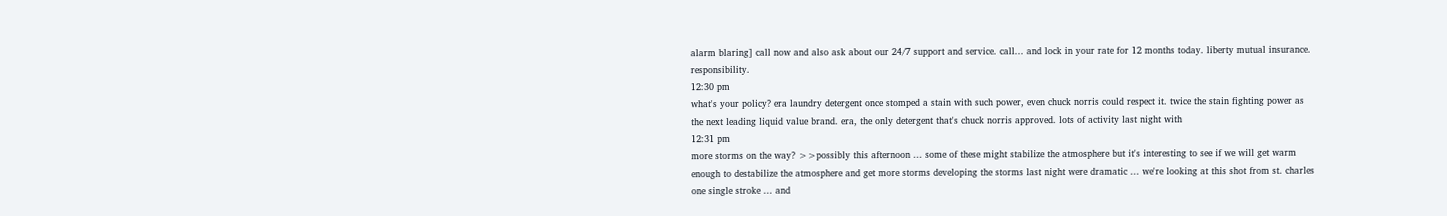alarm blaring] call now and also ask about our 24/7 support and service. call... and lock in your rate for 12 months today. liberty mutual insurance. responsibility.
12:30 pm
what's your policy? era laundry detergent once stomped a stain with such power, even chuck norris could respect it. twice the stain fighting power as the next leading liquid value brand. era, the only detergent that's chuck norris approved. lots of activity last night with
12:31 pm
more storms on the way? >>possibly this afternoon ... some of these might stabilize the atmosphere but it's interesting to see if we will get warm enough to destabilize the atmosphere and get more storms developing the storms last night were dramatic ... we're looking at this shot from st. charles one single stroke ... and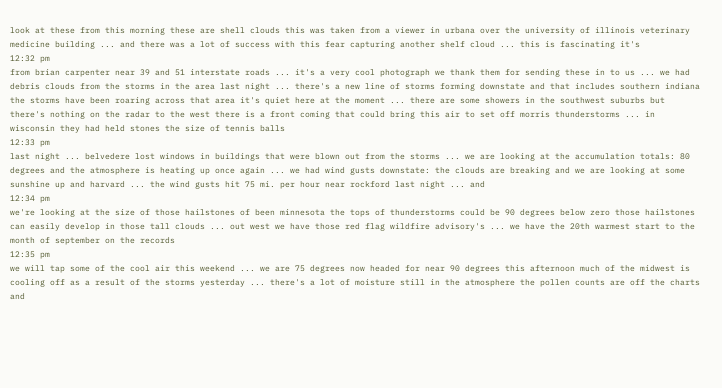look at these from this morning these are shell clouds this was taken from a viewer in urbana over the university of illinois veterinary medicine building ... and there was a lot of success with this fear capturing another shelf cloud ... this is fascinating it's
12:32 pm
from brian carpenter near 39 and 51 interstate roads ... it's a very cool photograph we thank them for sending these in to us ... we had debris clouds from the storms in the area last night ... there's a new line of storms forming downstate and that includes southern indiana the storms have been roaring across that area it's quiet here at the moment ... there are some showers in the southwest suburbs but there's nothing on the radar to the west there is a front coming that could bring this air to set off morris thunderstorms ... in wisconsin they had held stones the size of tennis balls
12:33 pm
last night ... belvedere lost windows in buildings that were blown out from the storms ... we are looking at the accumulation totals: 80 degrees and the atmosphere is heating up once again ... we had wind gusts downstate: the clouds are breaking and we are looking at some sunshine up and harvard ... the wind gusts hit 75 mi. per hour near rockford last night ... and
12:34 pm
we're looking at the size of those hailstones of been minnesota the tops of thunderstorms could be 90 degrees below zero those hailstones can easily develop in those tall clouds ... out west we have those red flag wildfire advisory's ... we have the 20th warmest start to the month of september on the records
12:35 pm
we will tap some of the cool air this weekend ... we are 75 degrees now headed for near 90 degrees this afternoon much of the midwest is cooling off as a result of the storms yesterday ... there's a lot of moisture still in the atmosphere the pollen counts are off the charts and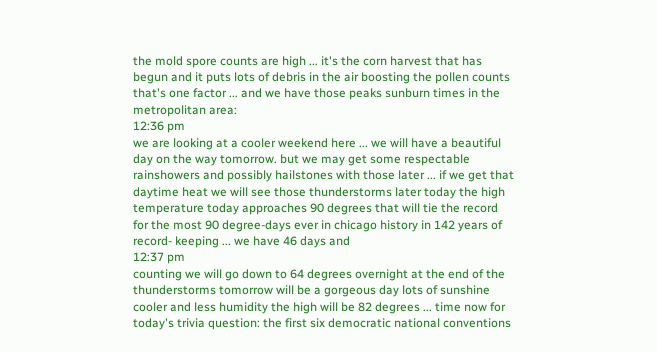the mold spore counts are high ... it's the corn harvest that has begun and it puts lots of debris in the air boosting the pollen counts that's one factor ... and we have those peaks sunburn times in the metropolitan area:
12:36 pm
we are looking at a cooler weekend here ... we will have a beautiful day on the way tomorrow. but we may get some respectable rainshowers and possibly hailstones with those later ... if we get that daytime heat we will see those thunderstorms later today the high temperature today approaches 90 degrees that will tie the record for the most 90 degree-days ever in chicago history in 142 years of record- keeping ... we have 46 days and
12:37 pm
counting we will go down to 64 degrees overnight at the end of the thunderstorms tomorrow will be a gorgeous day lots of sunshine cooler and less humidity the high will be 82 degrees ... time now for today's trivia question: the first six democratic national conventions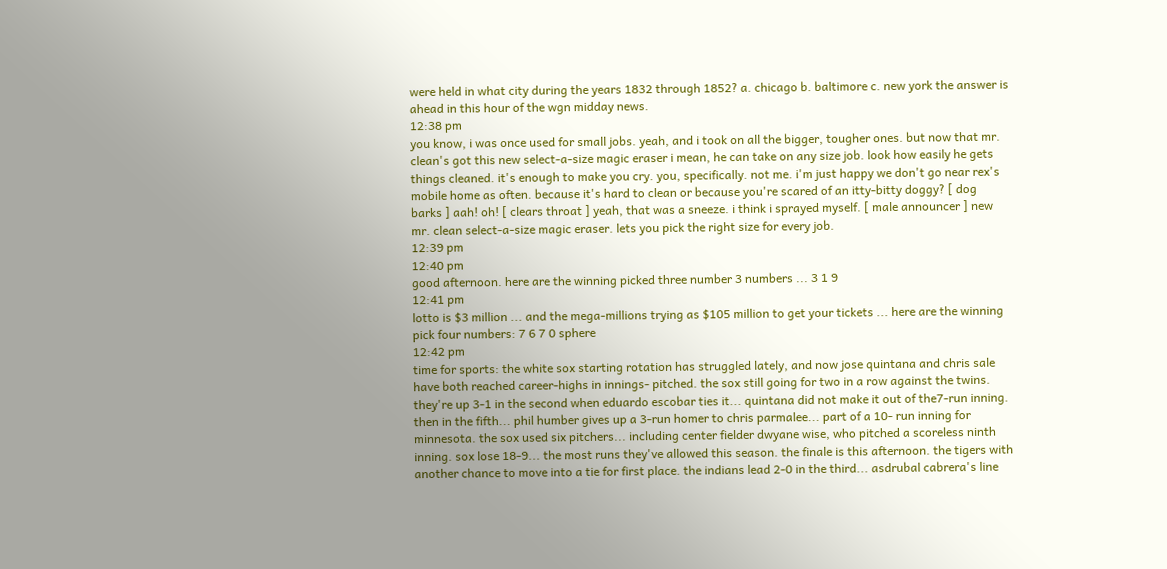were held in what city during the years 1832 through 1852? a. chicago b. baltimore c. new york the answer is ahead in this hour of the wgn midday news.
12:38 pm
you know, i was once used for small jobs. yeah, and i took on all the bigger, tougher ones. but now that mr. clean's got this new select-a-size magic eraser i mean, he can take on any size job. look how easily he gets things cleaned. it's enough to make you cry. you, specifically. not me. i'm just happy we don't go near rex's mobile home as often. because it's hard to clean or because you're scared of an itty-bitty doggy? [ dog barks ] aah! oh! [ clears throat ] yeah, that was a sneeze. i think i sprayed myself. [ male announcer ] new mr. clean select-a-size magic eraser. lets you pick the right size for every job.
12:39 pm
12:40 pm
good afternoon. here are the winning picked three number 3 numbers ... 3 1 9
12:41 pm
lotto is $3 million ... and the mega-millions trying as $105 million to get your tickets ... here are the winning pick four numbers: 7 6 7 0 sphere
12:42 pm
time for sports: the white sox starting rotation has struggled lately, and now jose quintana and chris sale have both reached career-highs in innings- pitched. the sox still going for two in a row against the twins. they're up 3-1 in the second when eduardo escobar ties it... quintana did not make it out of the7-run inning. then in the fifth... phil humber gives up a 3-run homer to chris parmalee... part of a 10- run inning for minnesota. the sox used six pitchers... including center fielder dwyane wise, who pitched a scoreless ninth inning. sox lose 18-9... the most runs they've allowed this season. the finale is this afternoon. the tigers with another chance to move into a tie for first place. the indians lead 2-0 in the third... asdrubal cabrera's line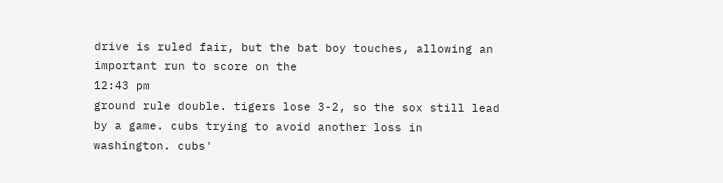drive is ruled fair, but the bat boy touches, allowing an important run to score on the
12:43 pm
ground rule double. tigers lose 3-2, so the sox still lead by a game. cubs trying to avoid another loss in washington. cubs'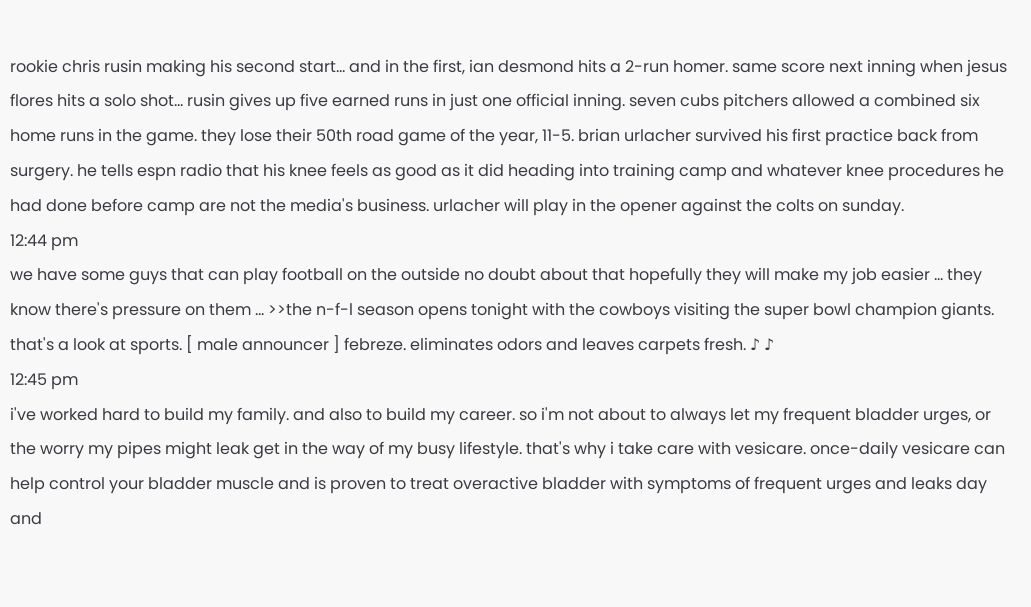rookie chris rusin making his second start... and in the first, ian desmond hits a 2-run homer. same score next inning when jesus flores hits a solo shot... rusin gives up five earned runs in just one official inning. seven cubs pitchers allowed a combined six home runs in the game. they lose their 50th road game of the year, 11-5. brian urlacher survived his first practice back from surgery. he tells espn radio that his knee feels as good as it did heading into training camp and whatever knee procedures he had done before camp are not the media's business. urlacher will play in the opener against the colts on sunday.
12:44 pm
we have some guys that can play football on the outside no doubt about that hopefully they will make my job easier ... they know there's pressure on them ... >>the n-f-l season opens tonight with the cowboys visiting the super bowl champion giants. that's a look at sports. [ male announcer ] febreze. eliminates odors and leaves carpets fresh. ♪ ♪
12:45 pm
i've worked hard to build my family. and also to build my career. so i'm not about to always let my frequent bladder urges, or the worry my pipes might leak get in the way of my busy lifestyle. that's why i take care with vesicare. once-daily vesicare can help control your bladder muscle and is proven to treat overactive bladder with symptoms of frequent urges and leaks day and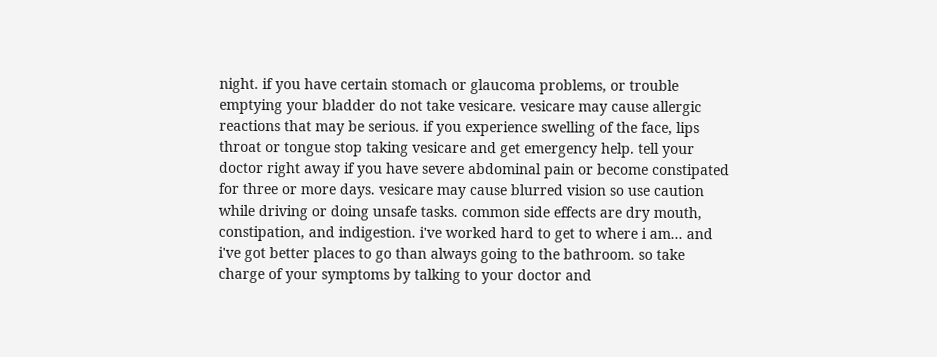night. if you have certain stomach or glaucoma problems, or trouble emptying your bladder do not take vesicare. vesicare may cause allergic reactions that may be serious. if you experience swelling of the face, lips throat or tongue stop taking vesicare and get emergency help. tell your doctor right away if you have severe abdominal pain or become constipated for three or more days. vesicare may cause blurred vision so use caution while driving or doing unsafe tasks. common side effects are dry mouth, constipation, and indigestion. i've worked hard to get to where i am... and i've got better places to go than always going to the bathroom. so take charge of your symptoms by talking to your doctor and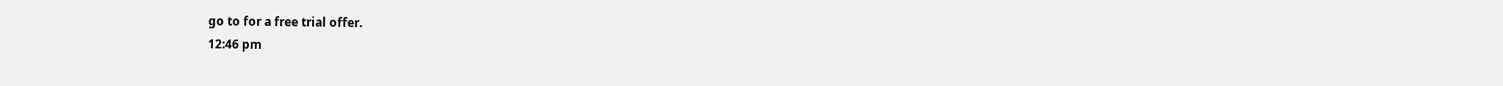go to for a free trial offer.
12:46 pm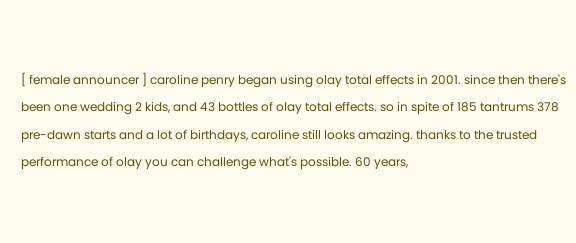[ female announcer ] caroline penry began using olay total effects in 2001. since then there's been one wedding 2 kids, and 43 bottles of olay total effects. so in spite of 185 tantrums 378 pre-dawn starts and a lot of birthdays, caroline still looks amazing. thanks to the trusted performance of olay you can challenge what's possible. 60 years,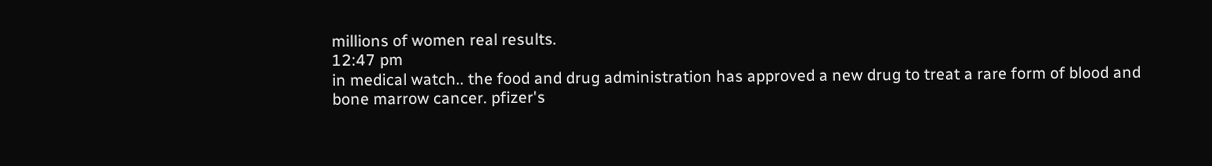millions of women real results.
12:47 pm
in medical watch.. the food and drug administration has approved a new drug to treat a rare form of blood and bone marrow cancer. pfizer's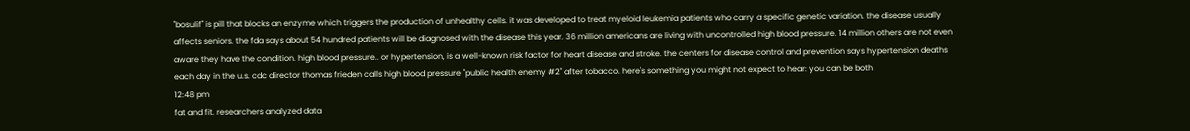"bosulif" is pill that blocks an enzyme which triggers the production of unhealthy cells. it was developed to treat myeloid leukemia patients who carry a specific genetic variation. the disease usually affects seniors. the fda says about 54 hundred patients will be diagnosed with the disease this year. 36 million americans are living with uncontrolled high blood pressure. 14 million others are not even aware they have the condition. high blood pressure.. or hypertension, is a well-known risk factor for heart disease and stroke. the centers for disease control and prevention says hypertension deaths each day in the u.s. cdc director thomas frieden calls high blood pressure "public health enemy #2" after tobacco. here's something you might not expect to hear: you can be both
12:48 pm
fat and fit. researchers analyzed data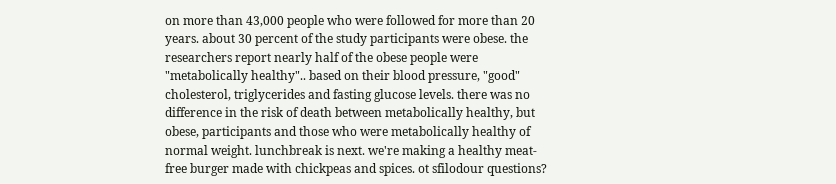on more than 43,000 people who were followed for more than 20 years. about 30 percent of the study participants were obese. the researchers report nearly half of the obese people were "metabolically healthy".. based on their blood pressure, "good" cholesterol, triglycerides and fasting glucose levels. there was no difference in the risk of death between metabolically healthy, but obese, participants and those who were metabolically healthy of normal weight. lunchbreak is next. we're making a healthy meat-free burger made with chickpeas and spices. ot sfilodour questions?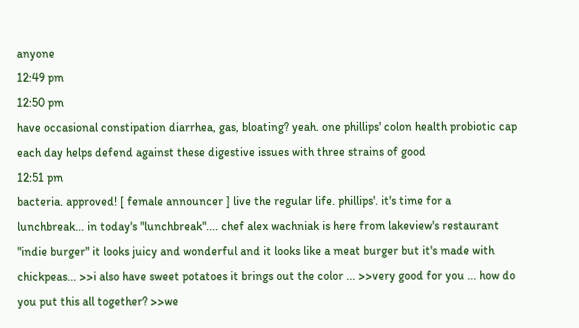anyone
12:49 pm
12:50 pm
have occasional constipation diarrhea, gas, bloating? yeah. one phillips' colon health probiotic cap each day helps defend against these digestive issues with three strains of good
12:51 pm
bacteria. approved! [ female announcer ] live the regular life. phillips'. it's time for a lunchbreak... in today's "lunchbreak".... chef alex wachniak is here from lakeview's restaurant "indie burger" it looks juicy and wonderful and it looks like a meat burger but it's made with chickpeas... >>i also have sweet potatoes it brings out the color ... >>very good for you ... how do you put this all together? >>we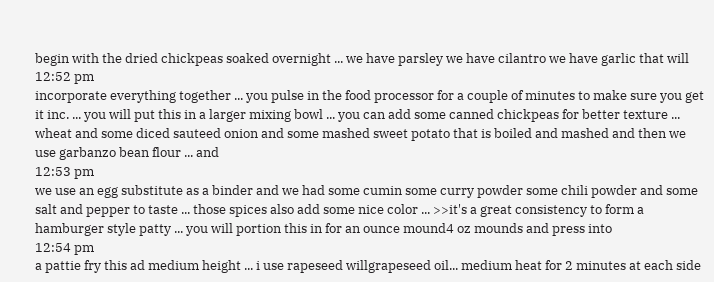begin with the dried chickpeas soaked overnight ... we have parsley we have cilantro we have garlic that will
12:52 pm
incorporate everything together ... you pulse in the food processor for a couple of minutes to make sure you get it inc. ... you will put this in a larger mixing bowl ... you can add some canned chickpeas for better texture ... wheat and some diced sauteed onion and some mashed sweet potato that is boiled and mashed and then we use garbanzo bean flour ... and
12:53 pm
we use an egg substitute as a binder and we had some cumin some curry powder some chili powder and some salt and pepper to taste ... those spices also add some nice color ... >>it's a great consistency to form a hamburger style patty ... you will portion this in for an ounce mound4 oz mounds and press into
12:54 pm
a pattie fry this ad medium height ... i use rapeseed willgrapeseed oil... medium heat for 2 minutes at each side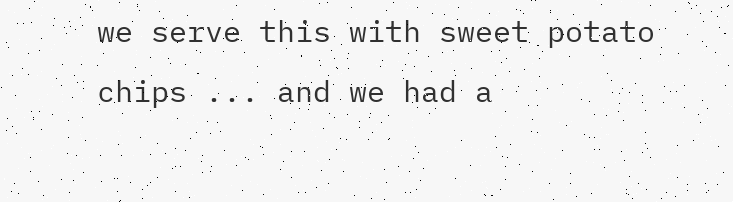we serve this with sweet potato chips ... and we had a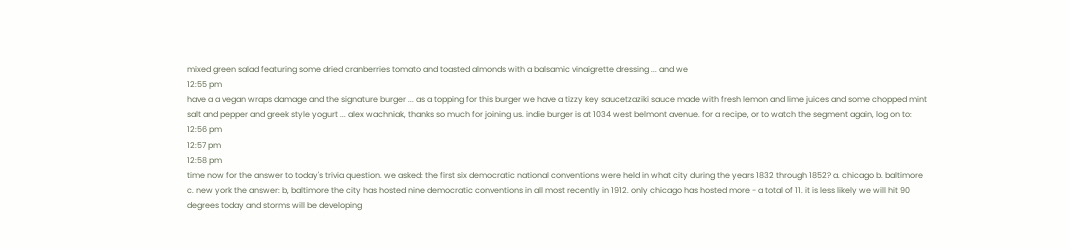mixed green salad featuring some dried cranberries tomato and toasted almonds with a balsamic vinaigrette dressing ... and we
12:55 pm
have a a vegan wraps damage and the signature burger ... as a topping for this burger we have a tizzy key saucetzaziki sauce made with fresh lemon and lime juices and some chopped mint salt and pepper and greek style yogurt ... alex wachniak, thanks so much for joining us. indie burger is at 1034 west belmont avenue. for a recipe, or to watch the segment again, log on to:
12:56 pm
12:57 pm
12:58 pm
time now for the answer to today's trivia question. we asked: the first six democratic national conventions were held in what city during the years 1832 through 1852? a. chicago b. baltimore c. new york the answer: b, baltimore the city has hosted nine democratic conventions in all most recently in 1912. only chicago has hosted more - a total of 11. it is less likely we will hit 90 degrees today and storms will be developing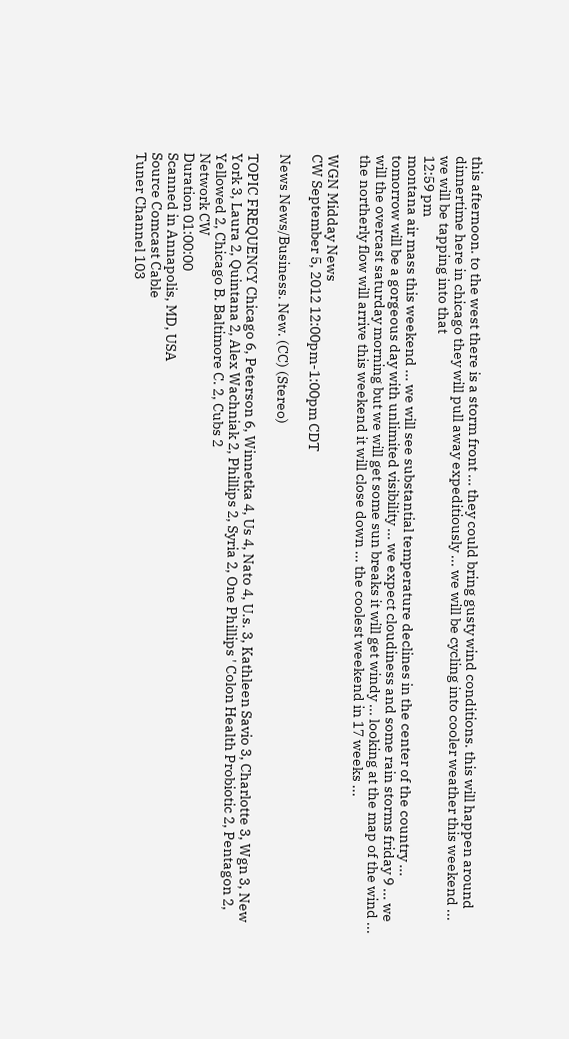this afternoon. to the west there is a storm front ... they could bring gusty wind conditions. this will happen around dinnertime here in chicago they will pull away expeditiously ... we will be cycling into cooler weather this weekend ... we will be tapping into that
12:59 pm
montana air mass this weekend ... we will see substantial temperature declines in the center of the country ... tomorrow will be a gorgeous day with unlimited visibility ... we expect cloudiness and some rain storms friday 9 ... we will the overcast saturday morning but we will get some sun breaks it will get windy ... looking at the map of the wind ... the northerly flow will arrive this weekend it will close down ... the coolest weekend in 17 weeks ...

WGN Midday News
CW September 5, 2012 12:00pm-1:00pm CDT

News News/Business. New. (CC) (Stereo)

TOPIC FREQUENCY Chicago 6, Peterson 6, Winnetka 4, Us 4, Nato 4, U.s. 3, Kathleen Savio 3, Charlotte 3, Wgn 3, New York 3, Laura 2, Quintana 2, Alex Wachniak 2, Phillips 2, Syria 2, One Phillips ' Colon Health Probiotic 2, Pentagon 2, Yellowed 2, Chicago B. Baltimore C. 2, Cubs 2
Network CW
Duration 01:00:00
Scanned in Annapolis, MD, USA
Source Comcast Cable
Tuner Channel 103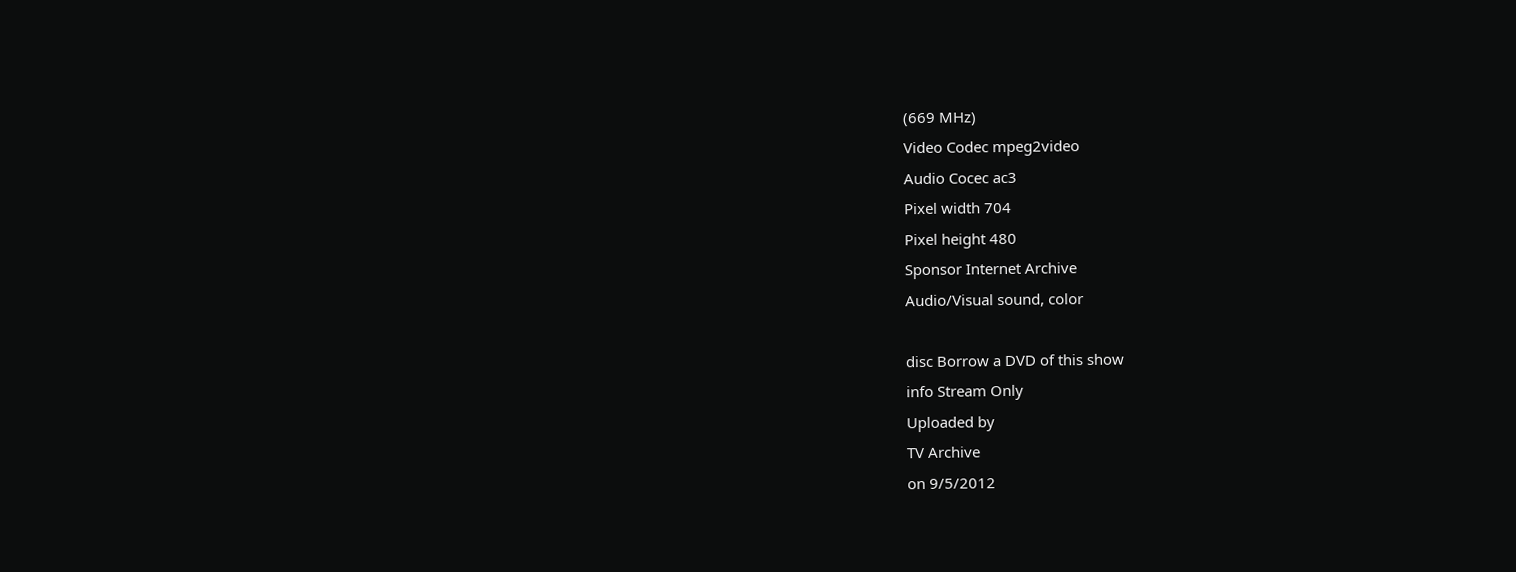(669 MHz)
Video Codec mpeg2video
Audio Cocec ac3
Pixel width 704
Pixel height 480
Sponsor Internet Archive
Audio/Visual sound, color

disc Borrow a DVD of this show
info Stream Only
Uploaded by
TV Archive
on 9/5/2012